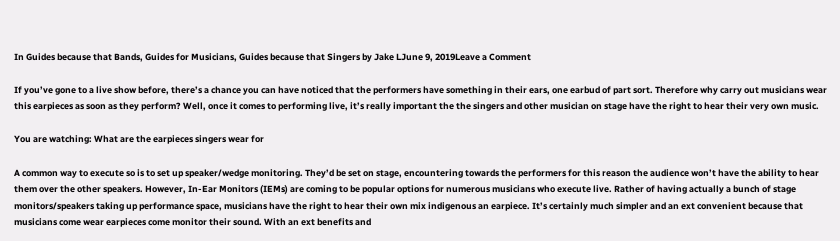In Guides because that Bands, Guides for Musicians, Guides because that Singers by Jake LJune 9, 2019Leave a Comment

If you’ve gone to a live show before, there’s a chance you can have noticed that the performers have something in their ears, one earbud of part sort. Therefore why carry out musicians wear this earpieces as soon as they perform? Well, once it comes to performing live, it’s really important the the singers and other musician on stage have the right to hear their very own music.

You are watching: What are the earpieces singers wear for

A common way to execute so is to set up speaker/wedge monitoring. They’d be set on stage, encountering towards the performers for this reason the audience won’t have the ability to hear them over the other speakers. However, In-Ear Monitors (IEMs) are coming to be popular options for numerous musicians who execute live. Rather of having actually a bunch of stage monitors/speakers taking up performance space, musicians have the right to hear their own mix indigenous an earpiece. It’s certainly much simpler and an ext convenient because that musicians come wear earpieces come monitor their sound. With an ext benefits and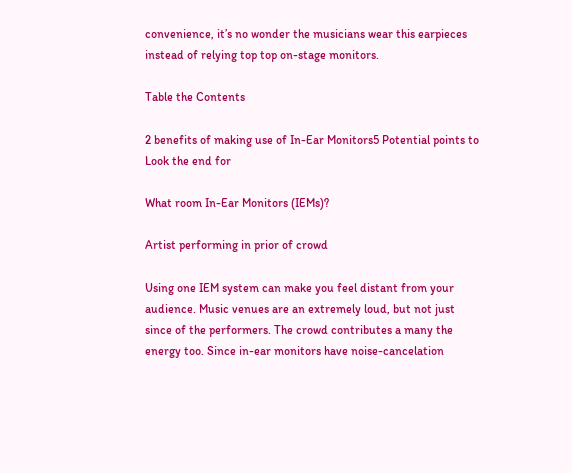convenience, it’s no wonder the musicians wear this earpieces instead of relying top top on-stage monitors.

Table the Contents

2 benefits of making use of In-Ear Monitors5 Potential points to Look the end for

What room In-Ear Monitors (IEMs)?

Artist performing in prior of crowd

Using one IEM system can make you feel distant from your audience. Music venues are an extremely loud, but not just since of the performers. The crowd contributes a many the energy too. Since in-ear monitors have noise-cancelation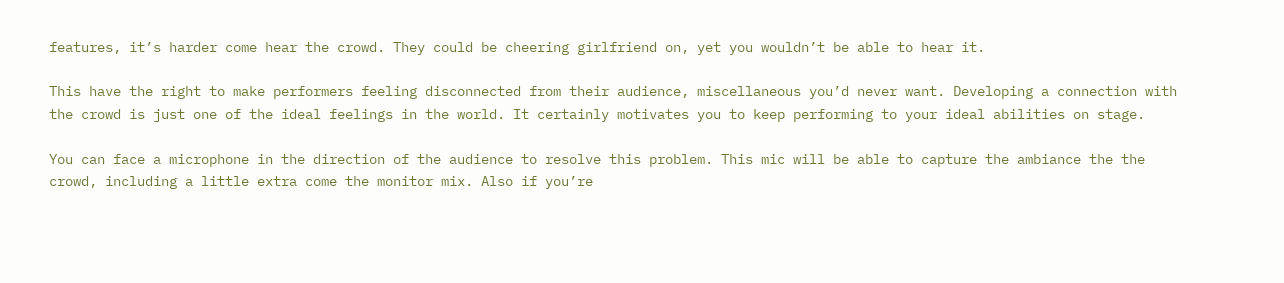features, it’s harder come hear the crowd. They could be cheering girlfriend on, yet you wouldn’t be able to hear it.

This have the right to make performers feeling disconnected from their audience, miscellaneous you’d never want. Developing a connection with the crowd is just one of the ideal feelings in the world. It certainly motivates you to keep performing to your ideal abilities on stage.

You can face a microphone in the direction of the audience to resolve this problem. This mic will be able to capture the ambiance the the crowd, including a little extra come the monitor mix. Also if you’re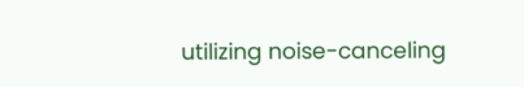utilizing noise-canceling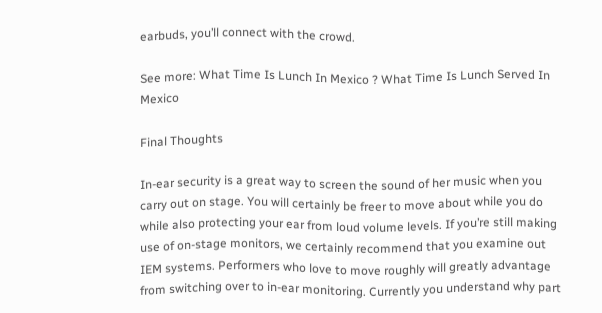earbuds, you’ll connect with the crowd.

See more: What Time Is Lunch In Mexico ? What Time Is Lunch Served In Mexico

Final Thoughts

In-ear security is a great way to screen the sound of her music when you carry out on stage. You will certainly be freer to move about while you do while also protecting your ear from loud volume levels. If you’re still making use of on-stage monitors, we certainly recommend that you examine out IEM systems. Performers who love to move roughly will greatly advantage from switching over to in-ear monitoring. Currently you understand why part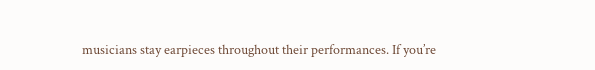musicians stay earpieces throughout their performances. If you’re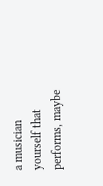a musician yourself that performs, maybe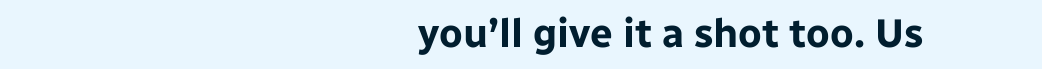you’ll give it a shot too. Us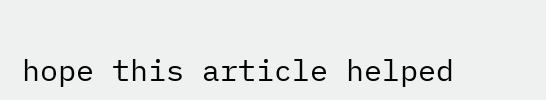hope this article helped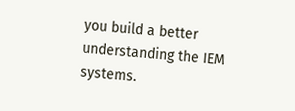you build a better understanding the IEM systems.